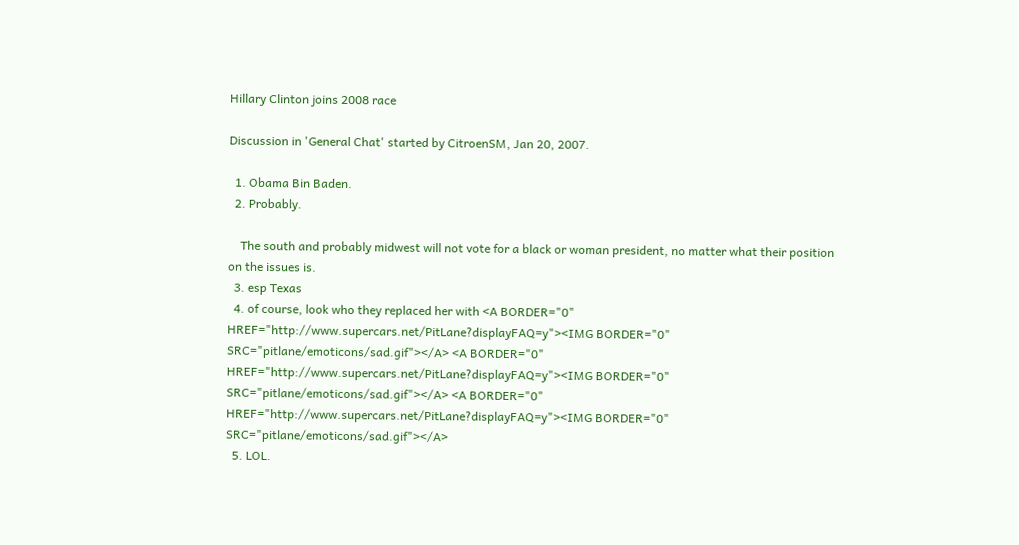Hillary Clinton joins 2008 race

Discussion in 'General Chat' started by CitroenSM, Jan 20, 2007.

  1. Obama Bin Baden.
  2. Probably.

    The south and probably midwest will not vote for a black or woman president, no matter what their position on the issues is.
  3. esp Texas
  4. of course, look who they replaced her with <A BORDER="0" HREF="http://www.supercars.net/PitLane?displayFAQ=y"><IMG BORDER="0" SRC="pitlane/emoticons/sad.gif"></A> <A BORDER="0" HREF="http://www.supercars.net/PitLane?displayFAQ=y"><IMG BORDER="0" SRC="pitlane/emoticons/sad.gif"></A> <A BORDER="0" HREF="http://www.supercars.net/PitLane?displayFAQ=y"><IMG BORDER="0" SRC="pitlane/emoticons/sad.gif"></A>
  5. LOL.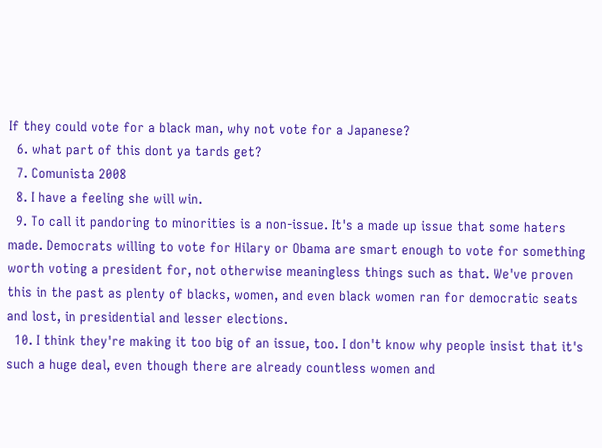If they could vote for a black man, why not vote for a Japanese?
  6. what part of this dont ya tards get?
  7. Comunista 2008
  8. I have a feeling she will win.
  9. To call it pandoring to minorities is a non-issue. It's a made up issue that some haters made. Democrats willing to vote for Hilary or Obama are smart enough to vote for something worth voting a president for, not otherwise meaningless things such as that. We've proven this in the past as plenty of blacks, women, and even black women ran for democratic seats and lost, in presidential and lesser elections.
  10. I think they're making it too big of an issue, too. I don't know why people insist that it's such a huge deal, even though there are already countless women and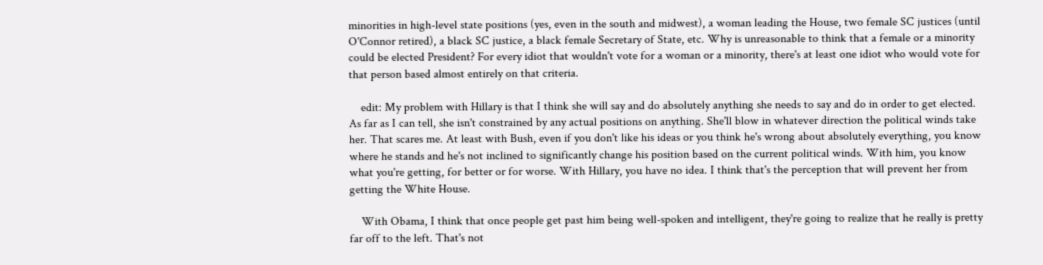minorities in high-level state positions (yes, even in the south and midwest), a woman leading the House, two female SC justices (until O'Connor retired), a black SC justice, a black female Secretary of State, etc. Why is unreasonable to think that a female or a minority could be elected President? For every idiot that wouldn't vote for a woman or a minority, there's at least one idiot who would vote for that person based almost entirely on that criteria.

    edit: My problem with Hillary is that I think she will say and do absolutely anything she needs to say and do in order to get elected. As far as I can tell, she isn't constrained by any actual positions on anything. She'll blow in whatever direction the political winds take her. That scares me. At least with Bush, even if you don't like his ideas or you think he's wrong about absolutely everything, you know where he stands and he's not inclined to significantly change his position based on the current political winds. With him, you know what you're getting, for better or for worse. With Hillary, you have no idea. I think that's the perception that will prevent her from getting the White House.

    With Obama, I think that once people get past him being well-spoken and intelligent, they're going to realize that he really is pretty far off to the left. That's not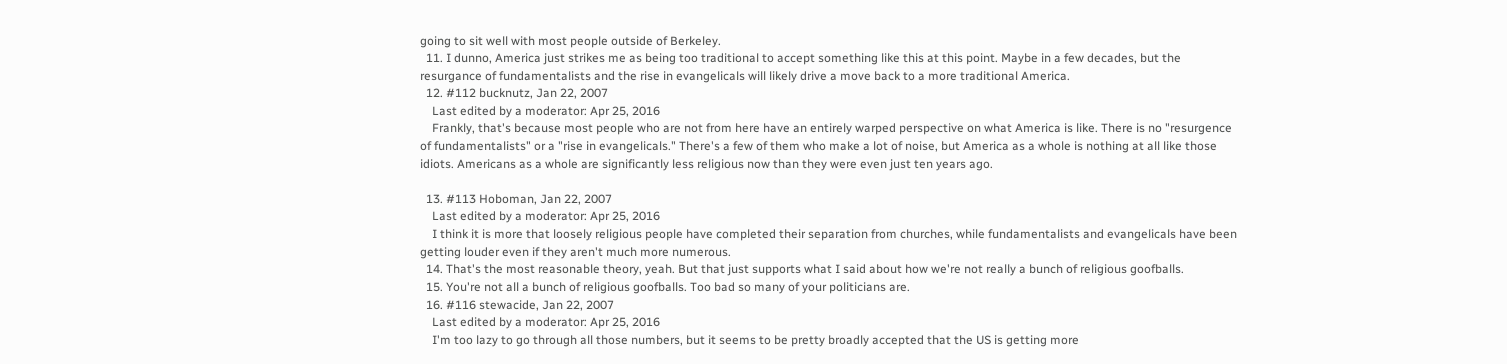going to sit well with most people outside of Berkeley.
  11. I dunno, America just strikes me as being too traditional to accept something like this at this point. Maybe in a few decades, but the resurgance of fundamentalists and the rise in evangelicals will likely drive a move back to a more traditional America.
  12. #112 bucknutz, Jan 22, 2007
    Last edited by a moderator: Apr 25, 2016
    Frankly, that's because most people who are not from here have an entirely warped perspective on what America is like. There is no "resurgence of fundamentalists" or a "rise in evangelicals." There's a few of them who make a lot of noise, but America as a whole is nothing at all like those idiots. Americans as a whole are significantly less religious now than they were even just ten years ago.

  13. #113 Hoboman, Jan 22, 2007
    Last edited by a moderator: Apr 25, 2016
    I think it is more that loosely religious people have completed their separation from churches, while fundamentalists and evangelicals have been getting louder even if they aren't much more numerous.
  14. That's the most reasonable theory, yeah. But that just supports what I said about how we're not really a bunch of religious goofballs.
  15. You're not all a bunch of religious goofballs. Too bad so many of your politicians are.
  16. #116 stewacide, Jan 22, 2007
    Last edited by a moderator: Apr 25, 2016
    I'm too lazy to go through all those numbers, but it seems to be pretty broadly accepted that the US is getting more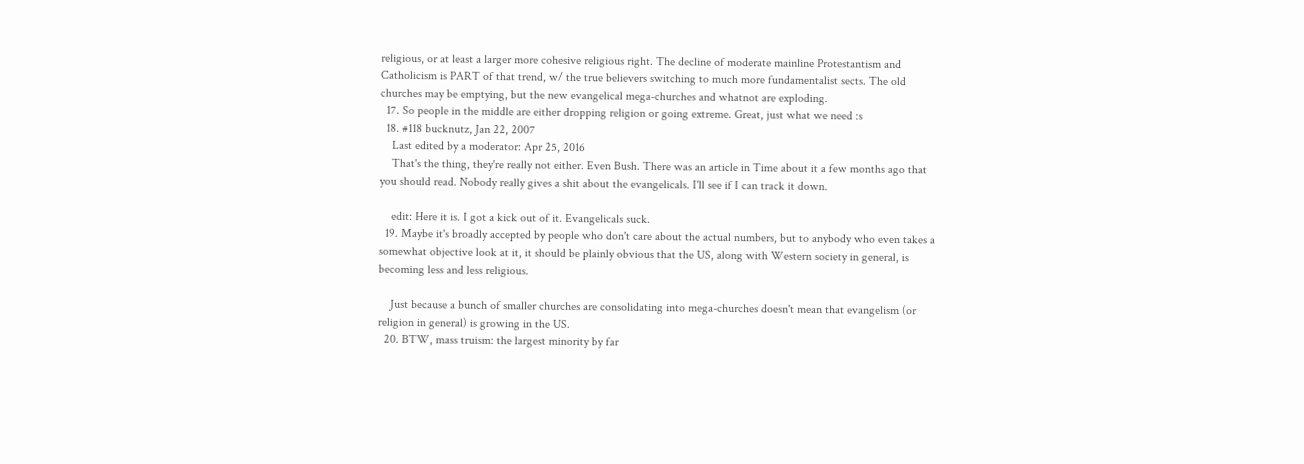religious, or at least a larger more cohesive religious right. The decline of moderate mainline Protestantism and Catholicism is PART of that trend, w/ the true believers switching to much more fundamentalist sects. The old churches may be emptying, but the new evangelical mega-churches and whatnot are exploding.
  17. So people in the middle are either dropping religion or going extreme. Great, just what we need :s
  18. #118 bucknutz, Jan 22, 2007
    Last edited by a moderator: Apr 25, 2016
    That's the thing, they're really not either. Even Bush. There was an article in Time about it a few months ago that you should read. Nobody really gives a shit about the evangelicals. I'll see if I can track it down.

    edit: Here it is. I got a kick out of it. Evangelicals suck.
  19. Maybe it's broadly accepted by people who don't care about the actual numbers, but to anybody who even takes a somewhat objective look at it, it should be plainly obvious that the US, along with Western society in general, is becoming less and less religious.

    Just because a bunch of smaller churches are consolidating into mega-churches doesn't mean that evangelism (or religion in general) is growing in the US.
  20. BTW, mass truism: the largest minority by far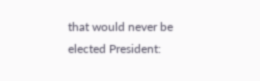that would never be elected President: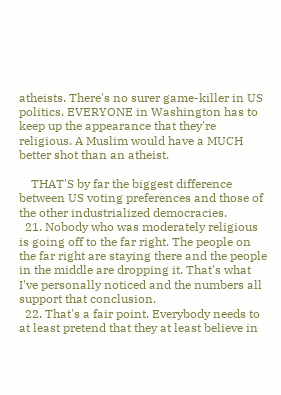atheists. There's no surer game-killer in US politics. EVERYONE in Washington has to keep up the appearance that they're religious. A Muslim would have a MUCH better shot than an atheist.

    THAT'S by far the biggest difference between US voting preferences and those of the other industrialized democracies.
  21. Nobody who was moderately religious is going off to the far right. The people on the far right are staying there and the people in the middle are dropping it. That's what I've personally noticed and the numbers all support that conclusion.
  22. That's a fair point. Everybody needs to at least pretend that they at least believe in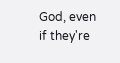God, even if they're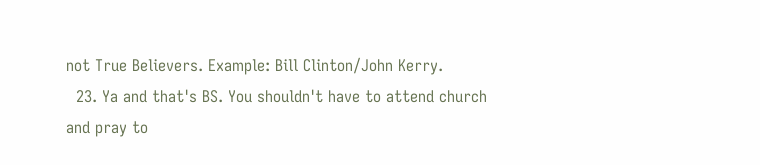not True Believers. Example: Bill Clinton/John Kerry.
  23. Ya and that's BS. You shouldn't have to attend church and pray to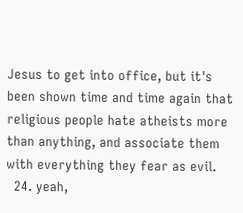Jesus to get into office, but it's been shown time and time again that religious people hate atheists more than anything, and associate them with everything they fear as evil.
  24. yeah,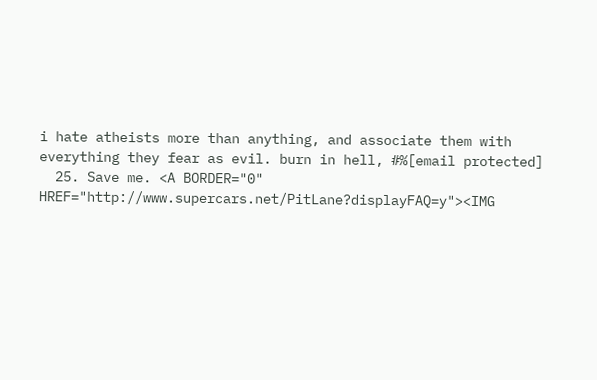i hate atheists more than anything, and associate them with everything they fear as evil. burn in hell, #%[email protected]
  25. Save me. <A BORDER="0" HREF="http://www.supercars.net/PitLane?displayFAQ=y"><IMG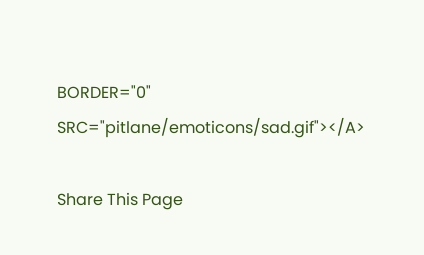BORDER="0" SRC="pitlane/emoticons/sad.gif"></A>

Share This Page